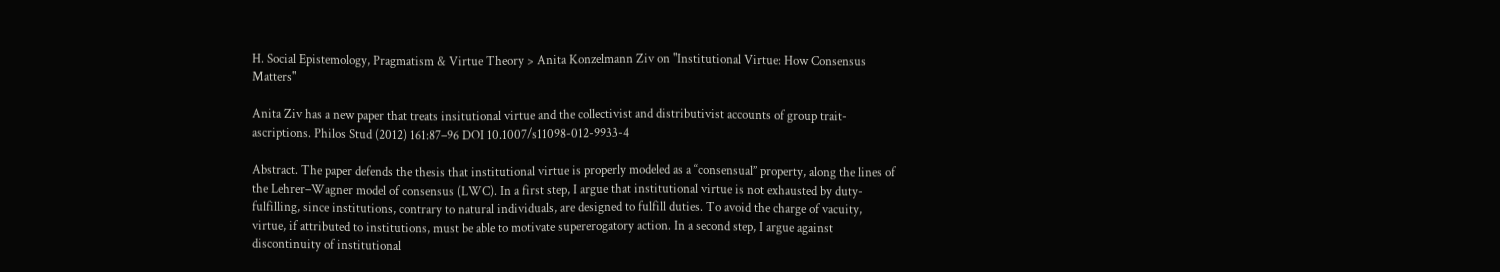H. Social Epistemology, Pragmatism & Virtue Theory > Anita Konzelmann Ziv on "Institutional Virtue: How Consensus Matters"

Anita Ziv has a new paper that treats insitutional virtue and the collectivist and distributivist accounts of group trait-ascriptions. Philos Stud (2012) 161:87–96 DOI 10.1007/s11098-012-9933-4

Abstract. The paper defends the thesis that institutional virtue is properly modeled as a ‘‘consensual’’ property, along the lines of the Lehrer–Wagner model of consensus (LWC). In a first step, I argue that institutional virtue is not exhausted by duty-fulfilling, since institutions, contrary to natural individuals, are designed to fulfill duties. To avoid the charge of vacuity, virtue, if attributed to institutions, must be able to motivate supererogatory action. In a second step, I argue against discontinuity of institutional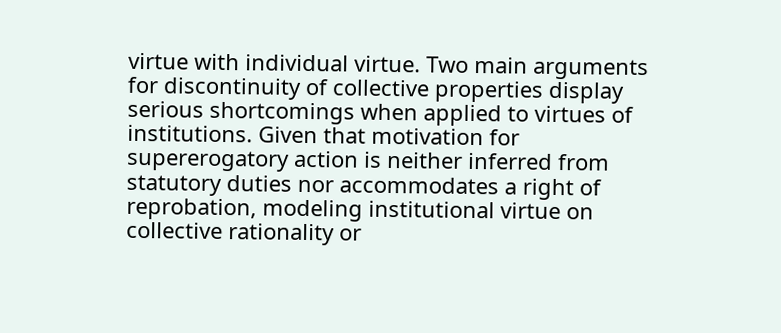virtue with individual virtue. Two main arguments for discontinuity of collective properties display serious shortcomings when applied to virtues of institutions. Given that motivation for supererogatory action is neither inferred from statutory duties nor accommodates a right of reprobation, modeling institutional virtue on collective rationality or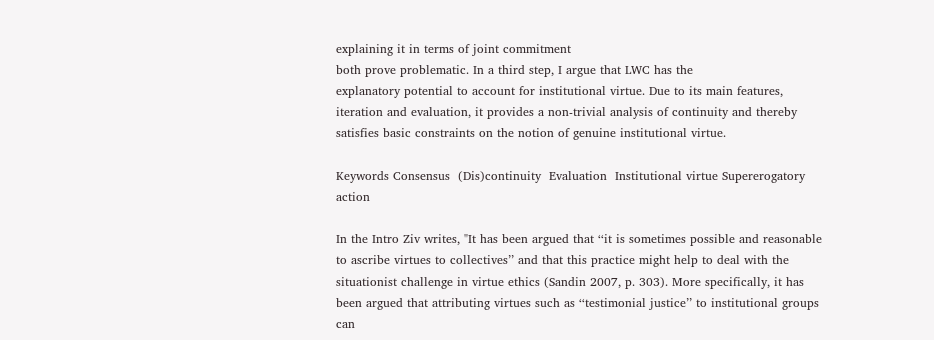explaining it in terms of joint commitment
both prove problematic. In a third step, I argue that LWC has the
explanatory potential to account for institutional virtue. Due to its main features, iteration and evaluation, it provides a non-trivial analysis of continuity and thereby satisfies basic constraints on the notion of genuine institutional virtue.

Keywords Consensus  (Dis)continuity  Evaluation  Institutional virtue Supererogatory action

In the Intro Ziv writes, "It has been argued that ‘‘it is sometimes possible and reasonable to ascribe virtues to collectives’’ and that this practice might help to deal with the situationist challenge in virtue ethics (Sandin 2007, p. 303). More specifically, it has been argued that attributing virtues such as ‘‘testimonial justice’’ to institutional groups can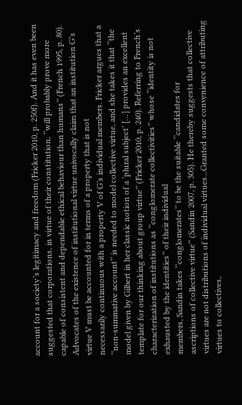account for a society’s legitimacy and freedom (Fricker 2010, p. 250f). And it has even been suggested that corporations, in virtue of their constitution, ‘‘will probably prove more capable of consistent and dependable ethical behaviour than humans’’ (French 1995, p. 80). Advocates of the existence of institutional virtue univocally claim that an institution G’s virtue V must be accounted for in terms of a property that is not
necessarily continuous with a property V of G’s individual members. Fricker argues that a ‘‘non-summative account’’ is needed to model collective virtue, and she takes it that ‘‘the model given by Gilbert in her classic notion of a ‘plural subject’ […] provides an excellent template for our thinking about group virtue’’ (Fricker 2010, p. 240). Referring to French’s characterization of institutions as ‘‘conglomerate collectivities’’ whose ‘‘identity is not exhausted by the identities’’ of their individual
members, Sandin takes ‘‘conglomerates’’ to be the suitable ‘‘candidates for
ascriptions of collective virtue’’ (Sandin 2007, p. 305). He thereby suggests that collective virtues are not distributions of individual virtues...Granted some convenience of attributing virtues to collectives,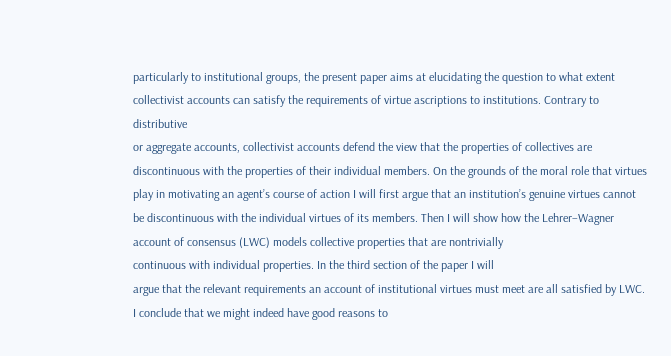particularly to institutional groups, the present paper aims at elucidating the question to what extent collectivist accounts can satisfy the requirements of virtue ascriptions to institutions. Contrary to distributive
or aggregate accounts, collectivist accounts defend the view that the properties of collectives are discontinuous with the properties of their individual members. On the grounds of the moral role that virtues play in motivating an agent’s course of action I will first argue that an institution’s genuine virtues cannot be discontinuous with the individual virtues of its members. Then I will show how the Lehrer–Wagner account of consensus (LWC) models collective properties that are nontrivially
continuous with individual properties. In the third section of the paper I will
argue that the relevant requirements an account of institutional virtues must meet are all satisfied by LWC. I conclude that we might indeed have good reasons to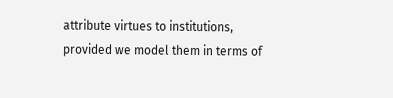attribute virtues to institutions, provided we model them in terms of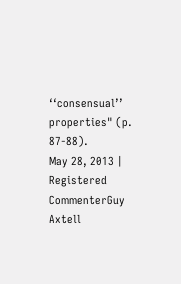‘‘consensual’’ properties" (p. 87-88).
May 28, 2013 | Registered CommenterGuy Axtell